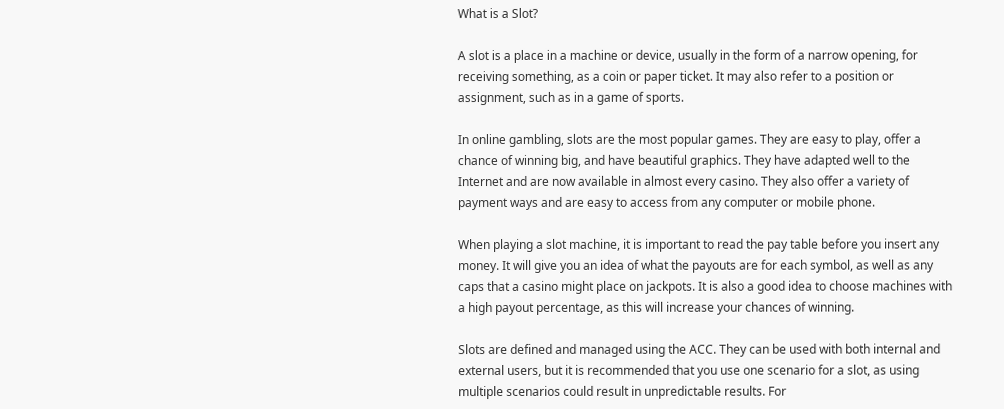What is a Slot?

A slot is a place in a machine or device, usually in the form of a narrow opening, for receiving something, as a coin or paper ticket. It may also refer to a position or assignment, such as in a game of sports.

In online gambling, slots are the most popular games. They are easy to play, offer a chance of winning big, and have beautiful graphics. They have adapted well to the Internet and are now available in almost every casino. They also offer a variety of payment ways and are easy to access from any computer or mobile phone.

When playing a slot machine, it is important to read the pay table before you insert any money. It will give you an idea of what the payouts are for each symbol, as well as any caps that a casino might place on jackpots. It is also a good idea to choose machines with a high payout percentage, as this will increase your chances of winning.

Slots are defined and managed using the ACC. They can be used with both internal and external users, but it is recommended that you use one scenario for a slot, as using multiple scenarios could result in unpredictable results. For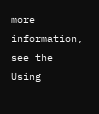more information, see the Using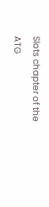Slots chapter of the ATG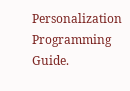Personalization Programming Guide.